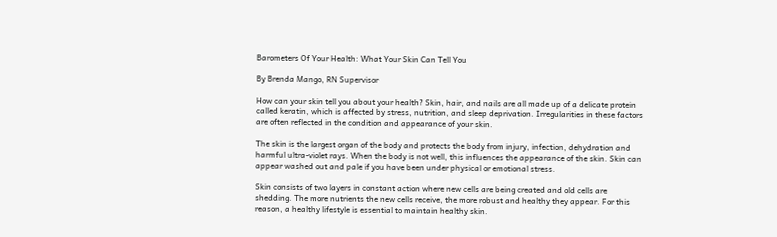Barometers Of Your Health: What Your Skin Can Tell You

By Brenda Mango, RN Supervisor

How can your skin tell you about your health? Skin, hair, and nails are all made up of a delicate protein called keratin, which is affected by stress, nutrition, and sleep deprivation. Irregularities in these factors are often reflected in the condition and appearance of your skin.

The skin is the largest organ of the body and protects the body from injury, infection, dehydration and harmful ultra-violet rays. When the body is not well, this influences the appearance of the skin. Skin can appear washed out and pale if you have been under physical or emotional stress.

Skin consists of two layers in constant action where new cells are being created and old cells are shedding. The more nutrients the new cells receive, the more robust and healthy they appear. For this reason, a healthy lifestyle is essential to maintain healthy skin.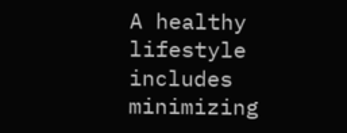A healthy lifestyle includes minimizing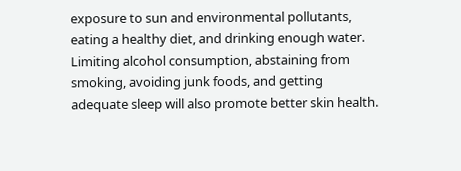exposure to sun and environmental pollutants, eating a healthy diet, and drinking enough water. Limiting alcohol consumption, abstaining from smoking, avoiding junk foods, and getting adequate sleep will also promote better skin health.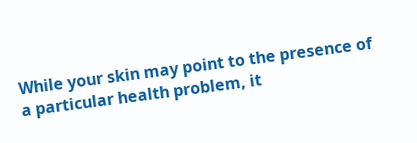While your skin may point to the presence of a particular health problem, it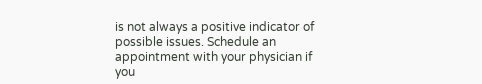is not always a positive indicator of possible issues. Schedule an appointment with your physician if you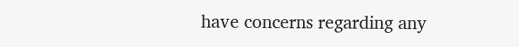have concerns regarding any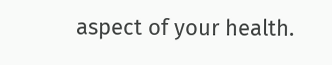aspect of your health.